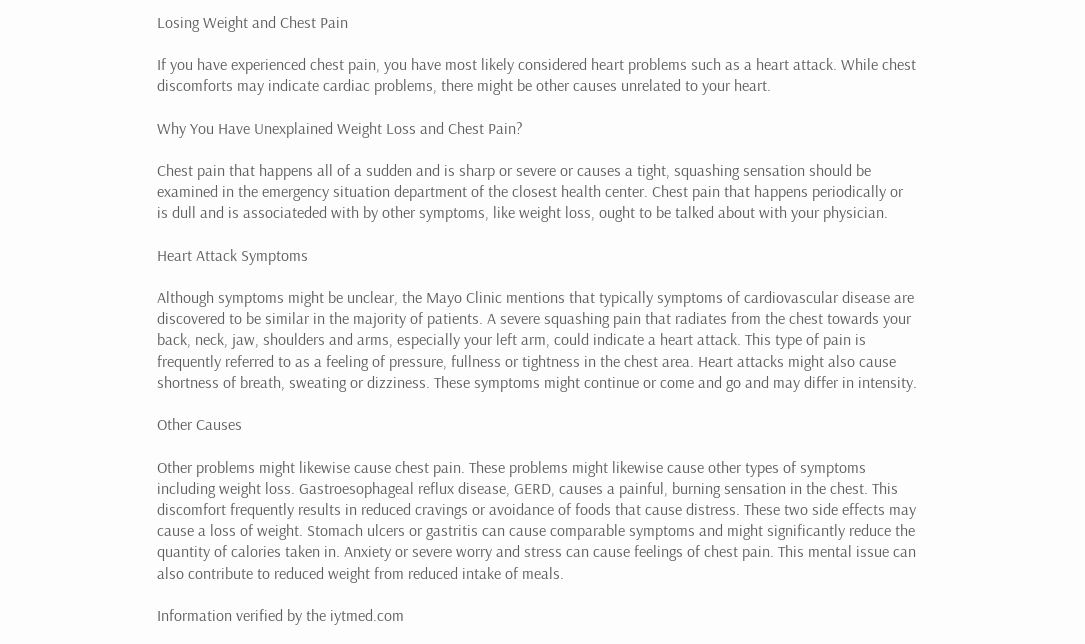Losing Weight and Chest Pain

If you have experienced chest pain, you have most likely considered heart problems such as a heart attack. While chest discomforts may indicate cardiac problems, there might be other causes unrelated to your heart.

Why You Have Unexplained Weight Loss and Chest Pain?

Chest pain that happens all of a sudden and is sharp or severe or causes a tight, squashing sensation should be examined in the emergency situation department of the closest health center. Chest pain that happens periodically or is dull and is associateded with by other symptoms, like weight loss, ought to be talked about with your physician.

Heart Attack Symptoms

Although symptoms might be unclear, the Mayo Clinic mentions that typically symptoms of cardiovascular disease are discovered to be similar in the majority of patients. A severe squashing pain that radiates from the chest towards your back, neck, jaw, shoulders and arms, especially your left arm, could indicate a heart attack. This type of pain is frequently referred to as a feeling of pressure, fullness or tightness in the chest area. Heart attacks might also cause shortness of breath, sweating or dizziness. These symptoms might continue or come and go and may differ in intensity.

Other Causes

Other problems might likewise cause chest pain. These problems might likewise cause other types of symptoms including weight loss. Gastroesophageal reflux disease, GERD, causes a painful, burning sensation in the chest. This discomfort frequently results in reduced cravings or avoidance of foods that cause distress. These two side effects may cause a loss of weight. Stomach ulcers or gastritis can cause comparable symptoms and might significantly reduce the quantity of calories taken in. Anxiety or severe worry and stress can cause feelings of chest pain. This mental issue can also contribute to reduced weight from reduced intake of meals.

Information verified by the iytmed.com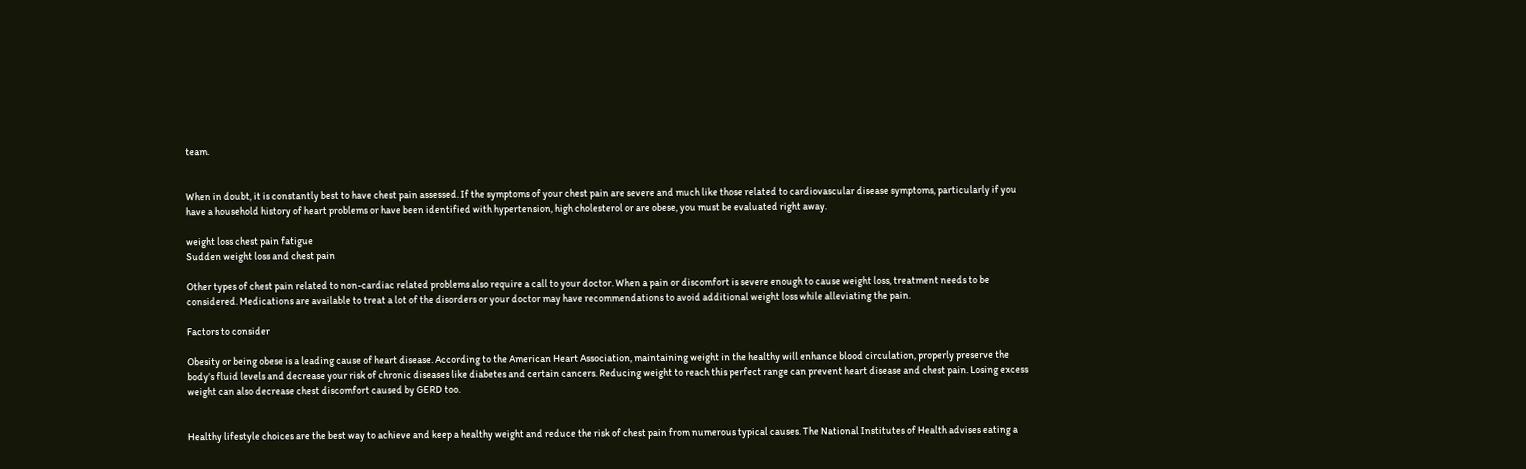team.


When in doubt, it is constantly best to have chest pain assessed. If the symptoms of your chest pain are severe and much like those related to cardiovascular disease symptoms, particularly if you have a household history of heart problems or have been identified with hypertension, high cholesterol or are obese, you must be evaluated right away.

weight loss chest pain fatigue
Sudden weight loss and chest pain

Other types of chest pain related to non-cardiac related problems also require a call to your doctor. When a pain or discomfort is severe enough to cause weight loss, treatment needs to be considered. Medications are available to treat a lot of the disorders or your doctor may have recommendations to avoid additional weight loss while alleviating the pain.

Factors to consider

Obesity or being obese is a leading cause of heart disease. According to the American Heart Association, maintaining weight in the healthy will enhance blood circulation, properly preserve the body’s fluid levels and decrease your risk of chronic diseases like diabetes and certain cancers. Reducing weight to reach this perfect range can prevent heart disease and chest pain. Losing excess weight can also decrease chest discomfort caused by GERD too.


Healthy lifestyle choices are the best way to achieve and keep a healthy weight and reduce the risk of chest pain from numerous typical causes. The National Institutes of Health advises eating a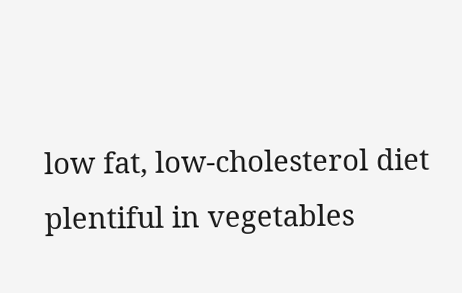low fat, low-cholesterol diet plentiful in vegetables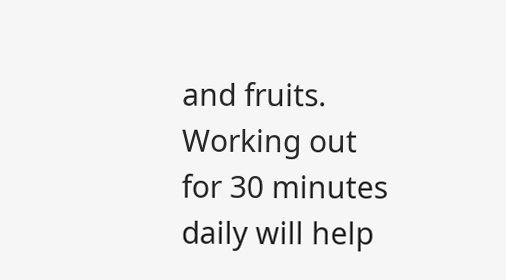and fruits. Working out for 30 minutes daily will help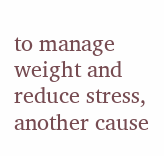to manage weight and reduce stress, another cause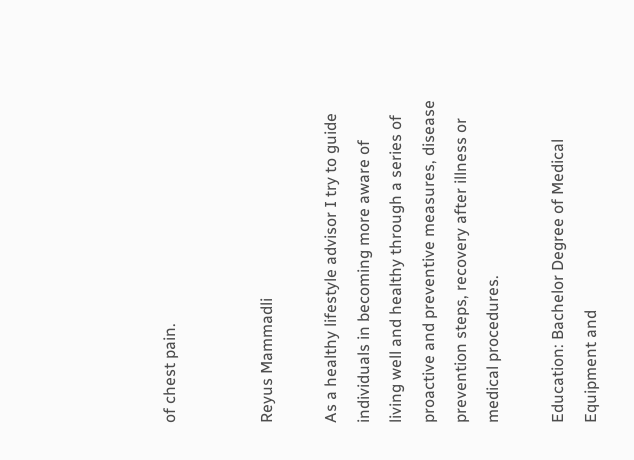of chest pain.


Reyus Mammadli

As a healthy lifestyle advisor I try to guide individuals in becoming more aware of living well and healthy through a series of proactive and preventive measures, disease prevention steps, recovery after illness or medical procedures.

Education: Bachelor Degree of Medical Equipment and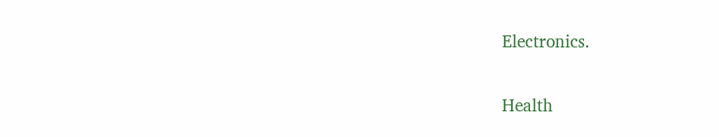Electronics.

Health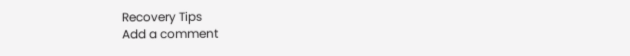Recovery Tips
Add a comment